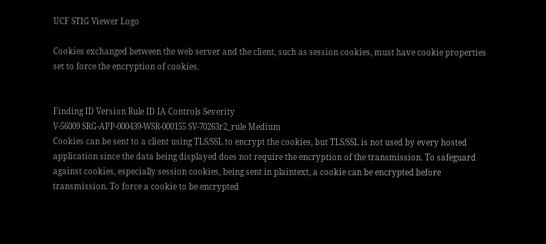UCF STIG Viewer Logo

Cookies exchanged between the web server and the client, such as session cookies, must have cookie properties set to force the encryption of cookies.


Finding ID Version Rule ID IA Controls Severity
V-56009 SRG-APP-000439-WSR-000155 SV-70263r2_rule Medium
Cookies can be sent to a client using TLS/SSL to encrypt the cookies, but TLS/SSL is not used by every hosted application since the data being displayed does not require the encryption of the transmission. To safeguard against cookies, especially session cookies, being sent in plaintext, a cookie can be encrypted before transmission. To force a cookie to be encrypted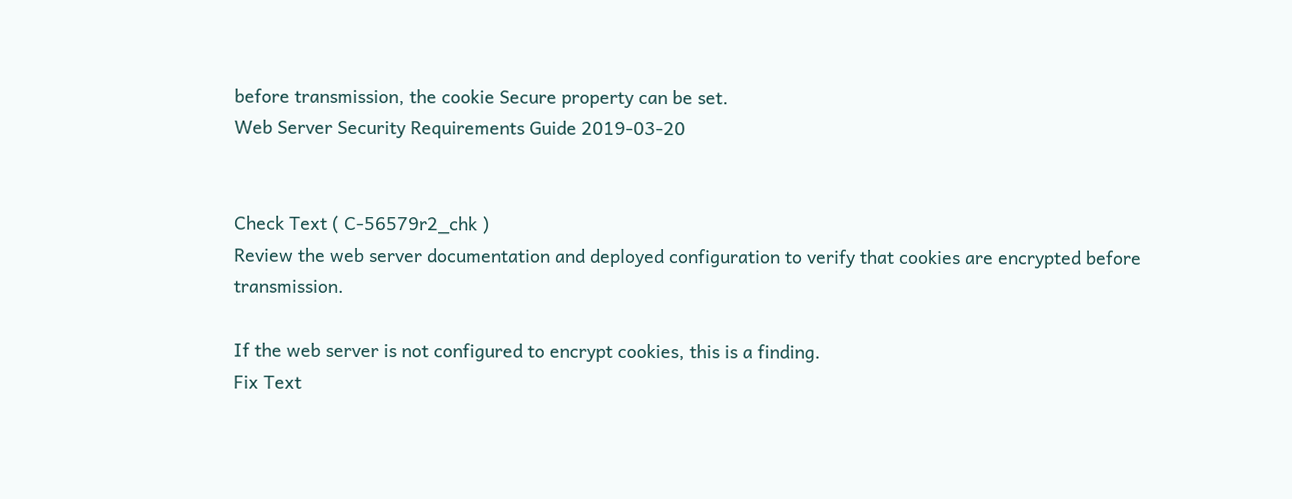before transmission, the cookie Secure property can be set.
Web Server Security Requirements Guide 2019-03-20


Check Text ( C-56579r2_chk )
Review the web server documentation and deployed configuration to verify that cookies are encrypted before transmission.

If the web server is not configured to encrypt cookies, this is a finding.
Fix Text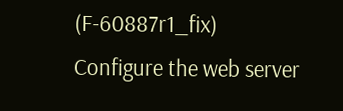(F-60887r1_fix)
Configure the web server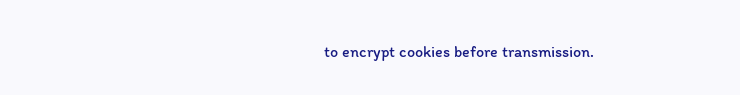to encrypt cookies before transmission.